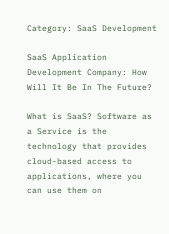Category: SaaS Development

SaaS Application Development Company: How Will It Be In The Future?

What is SaaS? Software as a Service is the technology that provides cloud-based access to applications, where you can use them on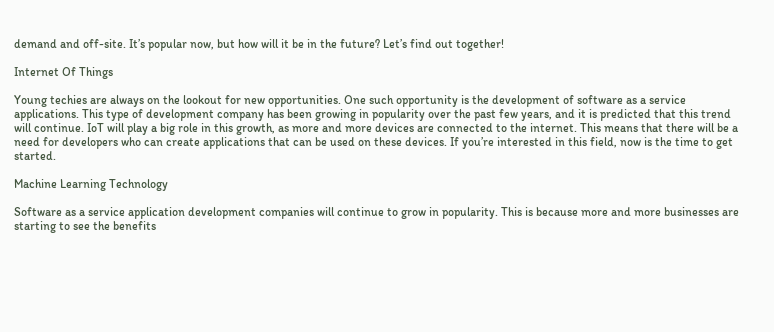demand and off-site. It’s popular now, but how will it be in the future? Let’s find out together!

Internet Of Things

Young techies are always on the lookout for new opportunities. One such opportunity is the development of software as a service applications. This type of development company has been growing in popularity over the past few years, and it is predicted that this trend will continue. IoT will play a big role in this growth, as more and more devices are connected to the internet. This means that there will be a need for developers who can create applications that can be used on these devices. If you’re interested in this field, now is the time to get started.

Machine Learning Technology

Software as a service application development companies will continue to grow in popularity. This is because more and more businesses are starting to see the benefits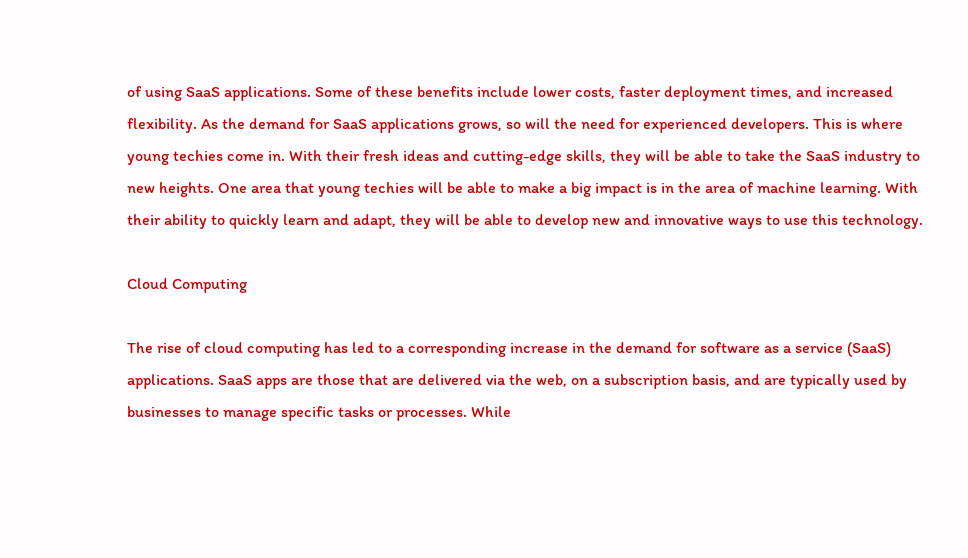of using SaaS applications. Some of these benefits include lower costs, faster deployment times, and increased flexibility. As the demand for SaaS applications grows, so will the need for experienced developers. This is where young techies come in. With their fresh ideas and cutting-edge skills, they will be able to take the SaaS industry to new heights. One area that young techies will be able to make a big impact is in the area of machine learning. With their ability to quickly learn and adapt, they will be able to develop new and innovative ways to use this technology.

Cloud Computing

The rise of cloud computing has led to a corresponding increase in the demand for software as a service (SaaS) applications. SaaS apps are those that are delivered via the web, on a subscription basis, and are typically used by businesses to manage specific tasks or processes. While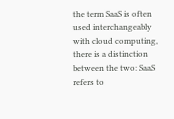the term SaaS is often used interchangeably with cloud computing, there is a distinction between the two: SaaS refers to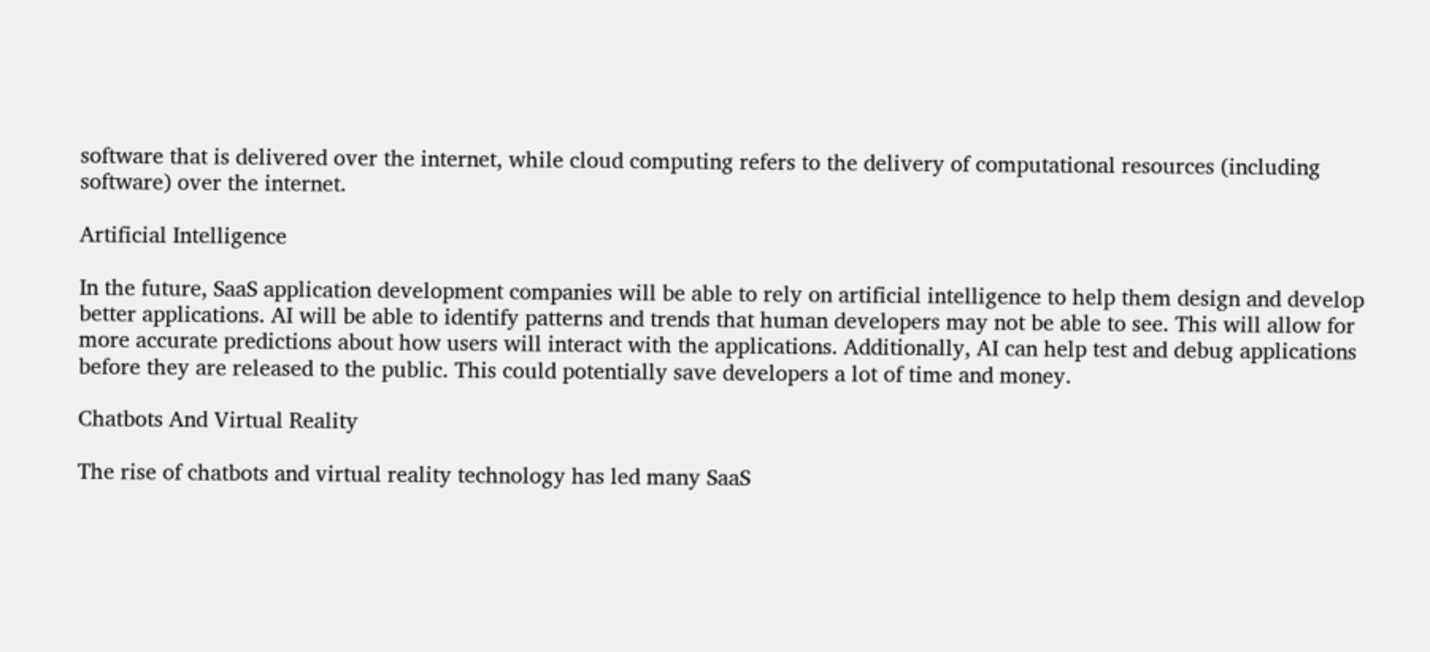software that is delivered over the internet, while cloud computing refers to the delivery of computational resources (including software) over the internet.

Artificial Intelligence

In the future, SaaS application development companies will be able to rely on artificial intelligence to help them design and develop better applications. AI will be able to identify patterns and trends that human developers may not be able to see. This will allow for more accurate predictions about how users will interact with the applications. Additionally, AI can help test and debug applications before they are released to the public. This could potentially save developers a lot of time and money.

Chatbots And Virtual Reality

The rise of chatbots and virtual reality technology has led many SaaS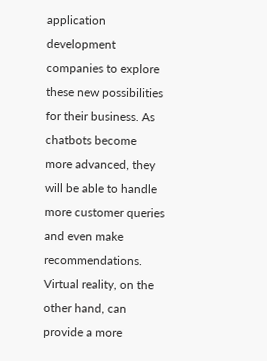application development companies to explore these new possibilities for their business. As chatbots become more advanced, they will be able to handle more customer queries and even make recommendations. Virtual reality, on the other hand, can provide a more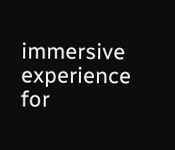immersive experience for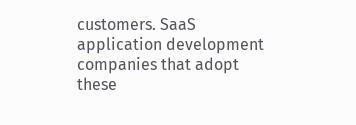customers. SaaS application development companies that adopt these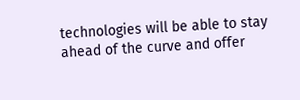technologies will be able to stay ahead of the curve and offer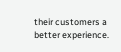their customers a better experience.